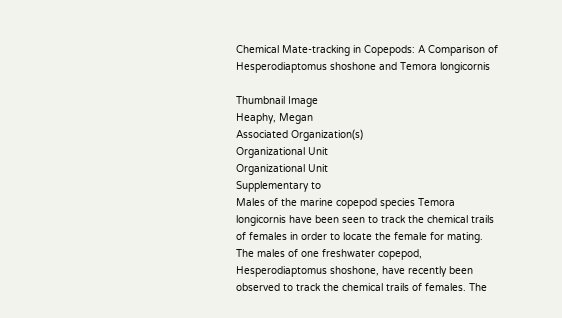Chemical Mate-tracking in Copepods: A Comparison of Hesperodiaptomus shoshone and Temora longicornis

Thumbnail Image
Heaphy, Megan
Associated Organization(s)
Organizational Unit
Organizational Unit
Supplementary to
Males of the marine copepod species Temora longicornis have been seen to track the chemical trails of females in order to locate the female for mating. The males of one freshwater copepod, Hesperodiaptomus shoshone, have recently been observed to track the chemical trails of females. The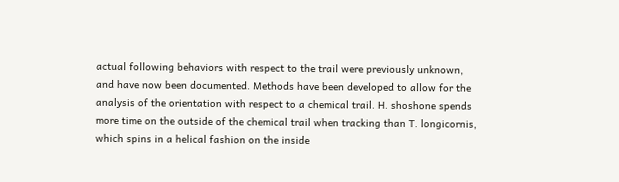actual following behaviors with respect to the trail were previously unknown, and have now been documented. Methods have been developed to allow for the analysis of the orientation with respect to a chemical trail. H. shoshone spends more time on the outside of the chemical trail when tracking than T. longicornis, which spins in a helical fashion on the inside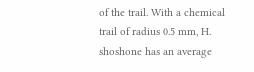of the trail. With a chemical trail of radius 0.5 mm, H. shoshone has an average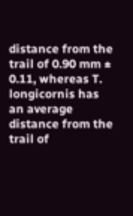distance from the trail of 0.90 mm ± 0.11, whereas T. longicornis has an average distance from the trail of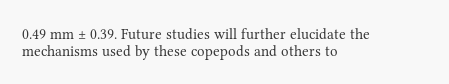0.49 mm ± 0.39. Future studies will further elucidate the mechanisms used by these copepods and others to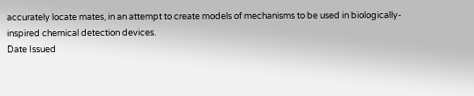accurately locate mates, in an attempt to create models of mechanisms to be used in biologically-inspired chemical detection devices.
Date Issued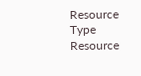Resource Type
Resource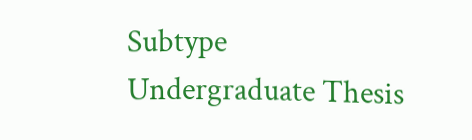Subtype
Undergraduate Thesis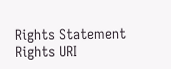Rights Statement
Rights URI